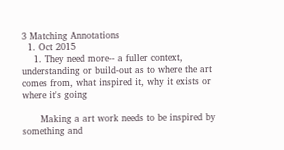3 Matching Annotations
  1. Oct 2015
    1. They need more-- a fuller context, understanding or build-out as to where the art comes from, what inspired it, why it exists or where it's going

      Making a art work needs to be inspired by something and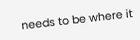needs to be where it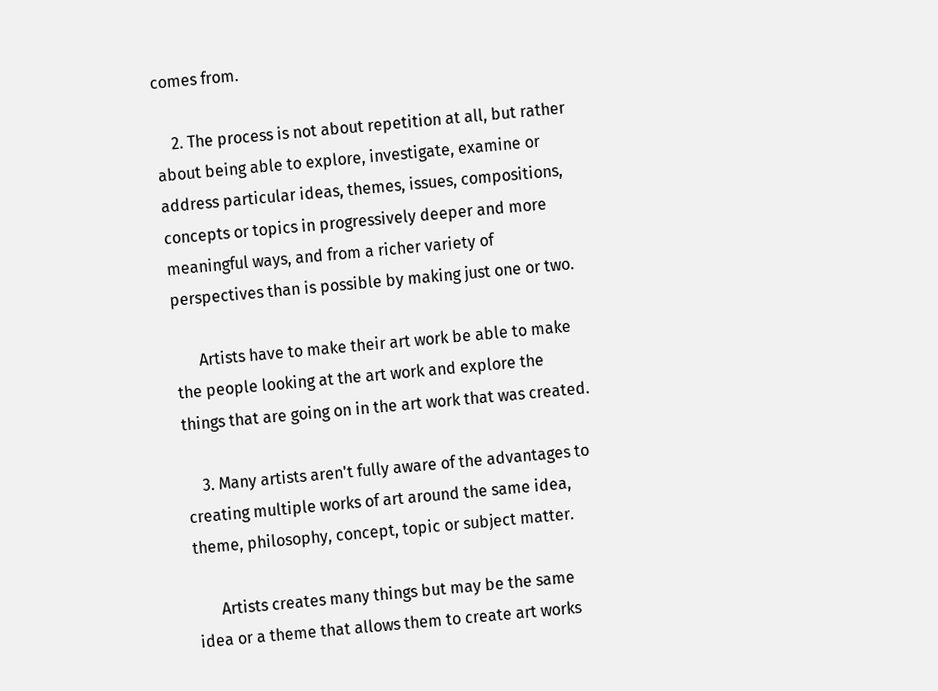comes from.

    2. The process is not about repetition at all, but rather about being able to explore, investigate, examine or address particular ideas, themes, issues, compositions, concepts or topics in progressively deeper and more meaningful ways, and from a richer variety of perspectives than is possible by making just one or two.

      Artists have to make their art work be able to make the people looking at the art work and explore the things that are going on in the art work that was created.

    3. Many artists aren't fully aware of the advantages to creating multiple works of art around the same idea, theme, philosophy, concept, topic or subject matter.

      Artists creates many things but may be the same idea or a theme that allows them to create art works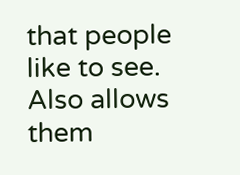that people like to see. Also allows them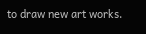to draw new art works.